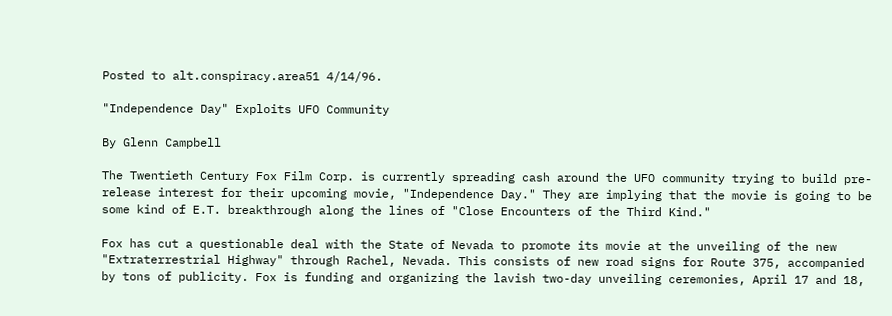Posted to alt.conspiracy.area51 4/14/96.

"Independence Day" Exploits UFO Community

By Glenn Campbell

The Twentieth Century Fox Film Corp. is currently spreading cash around the UFO community trying to build pre-release interest for their upcoming movie, "Independence Day." They are implying that the movie is going to be some kind of E.T. breakthrough along the lines of "Close Encounters of the Third Kind."

Fox has cut a questionable deal with the State of Nevada to promote its movie at the unveiling of the new "Extraterrestrial Highway" through Rachel, Nevada. This consists of new road signs for Route 375, accompanied by tons of publicity. Fox is funding and organizing the lavish two-day unveiling ceremonies, April 17 and 18,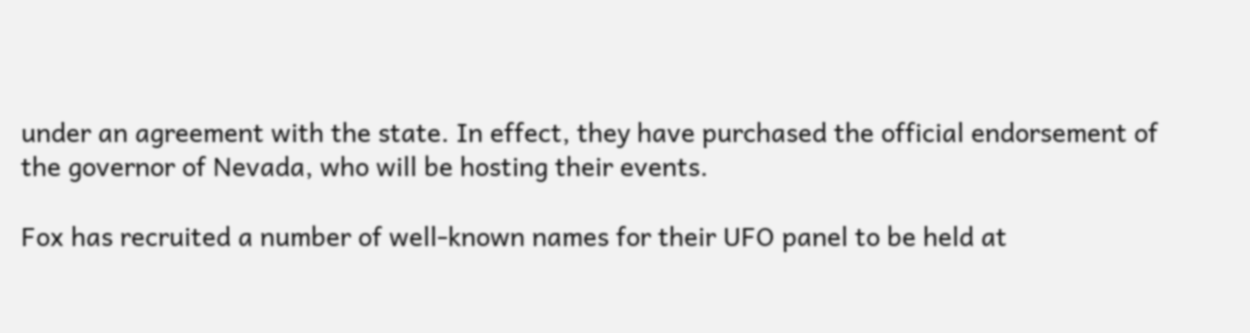under an agreement with the state. In effect, they have purchased the official endorsement of the governor of Nevada, who will be hosting their events.

Fox has recruited a number of well-known names for their UFO panel to be held at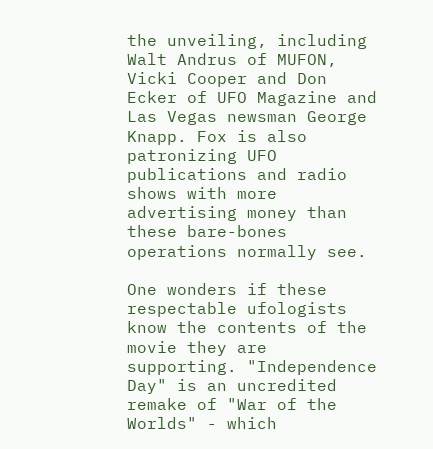the unveiling, including Walt Andrus of MUFON, Vicki Cooper and Don Ecker of UFO Magazine and Las Vegas newsman George Knapp. Fox is also patronizing UFO publications and radio shows with more advertising money than these bare-bones operations normally see.

One wonders if these respectable ufologists know the contents of the movie they are supporting. "Independence Day" is an uncredited remake of "War of the Worlds" - which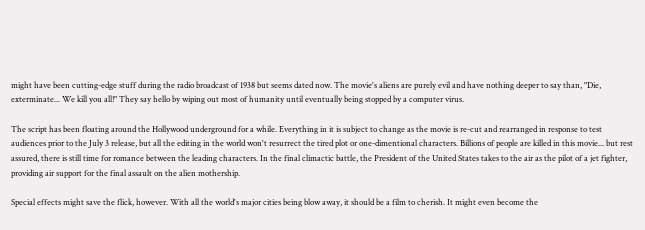might have been cutting-edge stuff during the radio broadcast of 1938 but seems dated now. The movie's aliens are purely evil and have nothing deeper to say than, "Die, exterminate... We kill you all!" They say hello by wiping out most of humanity until eventually being stopped by a computer virus.

The script has been floating around the Hollywood underground for a while. Everything in it is subject to change as the movie is re-cut and rearranged in response to test audiences prior to the July 3 release, but all the editing in the world won't resurrect the tired plot or one-dimentional characters. Billions of people are killed in this movie... but rest assured, there is still time for romance between the leading characters. In the final climactic battle, the President of the United States takes to the air as the pilot of a jet fighter, providing air support for the final assault on the alien mothership.

Special effects might save the flick, however. With all the world's major cities being blow away, it should be a film to cherish. It might even become the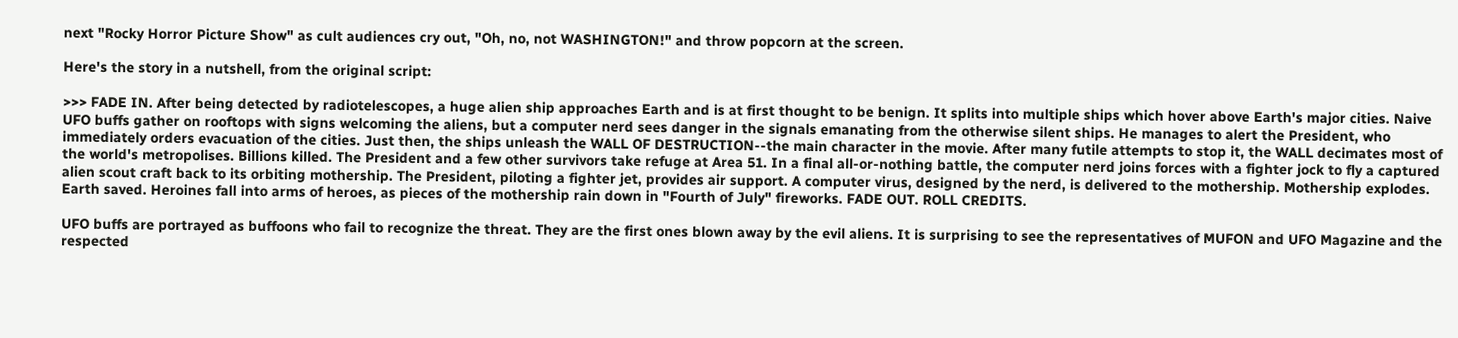next "Rocky Horror Picture Show" as cult audiences cry out, "Oh, no, not WASHINGTON!" and throw popcorn at the screen.

Here's the story in a nutshell, from the original script:

>>> FADE IN. After being detected by radiotelescopes, a huge alien ship approaches Earth and is at first thought to be benign. It splits into multiple ships which hover above Earth's major cities. Naive UFO buffs gather on rooftops with signs welcoming the aliens, but a computer nerd sees danger in the signals emanating from the otherwise silent ships. He manages to alert the President, who immediately orders evacuation of the cities. Just then, the ships unleash the WALL OF DESTRUCTION--the main character in the movie. After many futile attempts to stop it, the WALL decimates most of the world's metropolises. Billions killed. The President and a few other survivors take refuge at Area 51. In a final all-or-nothing battle, the computer nerd joins forces with a fighter jock to fly a captured alien scout craft back to its orbiting mothership. The President, piloting a fighter jet, provides air support. A computer virus, designed by the nerd, is delivered to the mothership. Mothership explodes. Earth saved. Heroines fall into arms of heroes, as pieces of the mothership rain down in "Fourth of July" fireworks. FADE OUT. ROLL CREDITS.

UFO buffs are portrayed as buffoons who fail to recognize the threat. They are the first ones blown away by the evil aliens. It is surprising to see the representatives of MUFON and UFO Magazine and the respected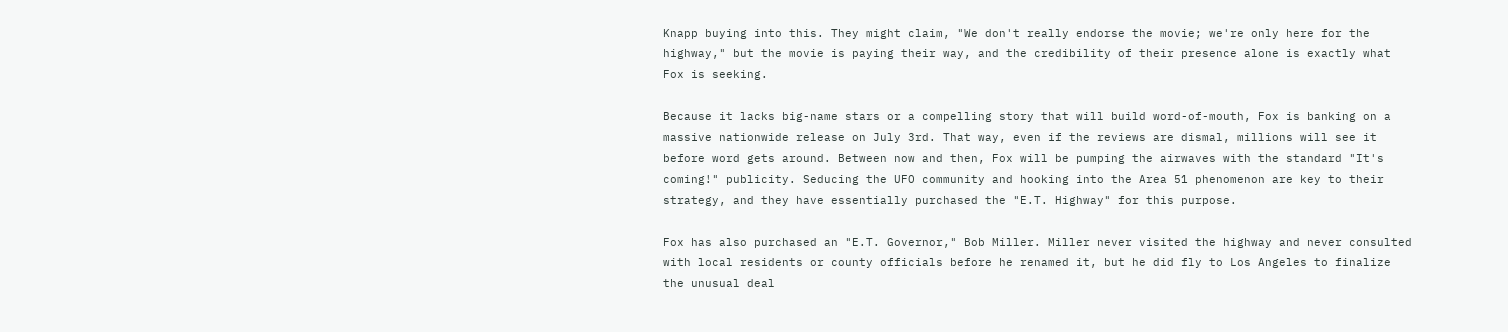Knapp buying into this. They might claim, "We don't really endorse the movie; we're only here for the highway," but the movie is paying their way, and the credibility of their presence alone is exactly what Fox is seeking.

Because it lacks big-name stars or a compelling story that will build word-of-mouth, Fox is banking on a massive nationwide release on July 3rd. That way, even if the reviews are dismal, millions will see it before word gets around. Between now and then, Fox will be pumping the airwaves with the standard "It's coming!" publicity. Seducing the UFO community and hooking into the Area 51 phenomenon are key to their strategy, and they have essentially purchased the "E.T. Highway" for this purpose.

Fox has also purchased an "E.T. Governor," Bob Miller. Miller never visited the highway and never consulted with local residents or county officials before he renamed it, but he did fly to Los Angeles to finalize the unusual deal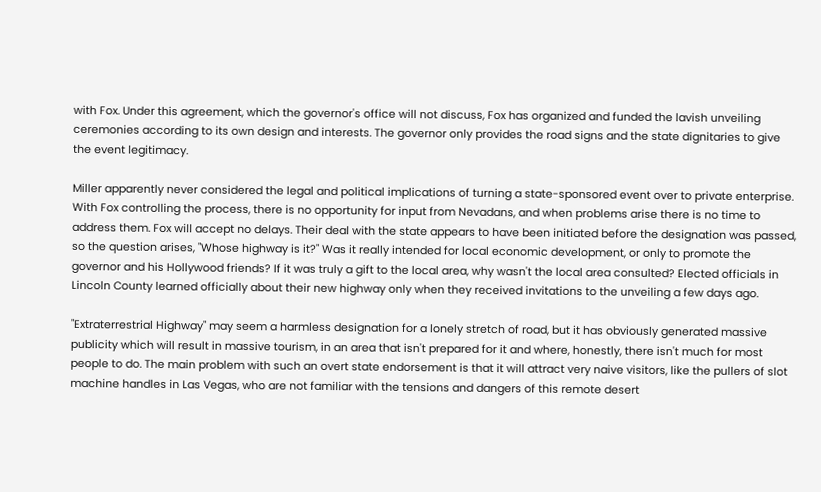with Fox. Under this agreement, which the governor's office will not discuss, Fox has organized and funded the lavish unveiling ceremonies according to its own design and interests. The governor only provides the road signs and the state dignitaries to give the event legitimacy.

Miller apparently never considered the legal and political implications of turning a state-sponsored event over to private enterprise. With Fox controlling the process, there is no opportunity for input from Nevadans, and when problems arise there is no time to address them. Fox will accept no delays. Their deal with the state appears to have been initiated before the designation was passed, so the question arises, "Whose highway is it?" Was it really intended for local economic development, or only to promote the governor and his Hollywood friends? If it was truly a gift to the local area, why wasn't the local area consulted? Elected officials in Lincoln County learned officially about their new highway only when they received invitations to the unveiling a few days ago.

"Extraterrestrial Highway" may seem a harmless designation for a lonely stretch of road, but it has obviously generated massive publicity which will result in massive tourism, in an area that isn't prepared for it and where, honestly, there isn't much for most people to do. The main problem with such an overt state endorsement is that it will attract very naive visitors, like the pullers of slot machine handles in Las Vegas, who are not familiar with the tensions and dangers of this remote desert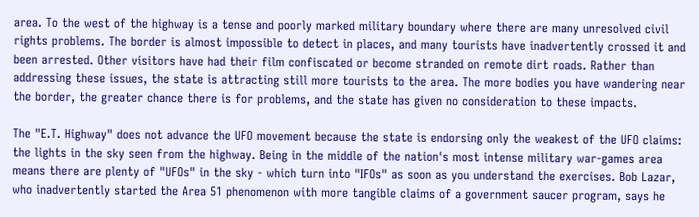area. To the west of the highway is a tense and poorly marked military boundary where there are many unresolved civil rights problems. The border is almost impossible to detect in places, and many tourists have inadvertently crossed it and been arrested. Other visitors have had their film confiscated or become stranded on remote dirt roads. Rather than addressing these issues, the state is attracting still more tourists to the area. The more bodies you have wandering near the border, the greater chance there is for problems, and the state has given no consideration to these impacts.

The "E.T. Highway" does not advance the UFO movement because the state is endorsing only the weakest of the UFO claims: the lights in the sky seen from the highway. Being in the middle of the nation's most intense military war-games area means there are plenty of "UFOs" in the sky - which turn into "IFOs" as soon as you understand the exercises. Bob Lazar, who inadvertently started the Area 51 phenomenon with more tangible claims of a government saucer program, says he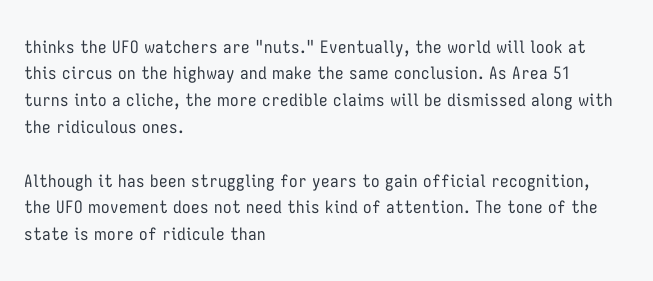thinks the UFO watchers are "nuts." Eventually, the world will look at this circus on the highway and make the same conclusion. As Area 51 turns into a cliche, the more credible claims will be dismissed along with the ridiculous ones.

Although it has been struggling for years to gain official recognition, the UFO movement does not need this kind of attention. The tone of the state is more of ridicule than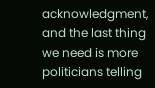acknowledgment, and the last thing we need is more politicians telling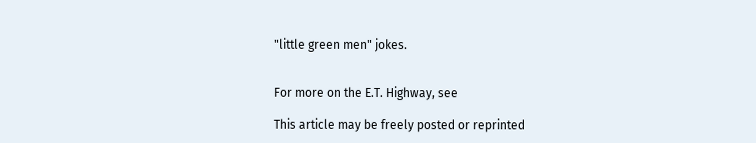"little green men" jokes.


For more on the E.T. Highway, see

This article may be freely posted or reprinted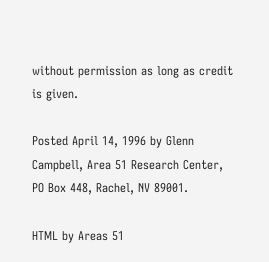without permission as long as credit is given.

Posted April 14, 1996 by Glenn Campbell, Area 51 Research Center, PO Box 448, Rachel, NV 89001.

HTML by Areas 51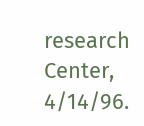research Center, 4/14/96.